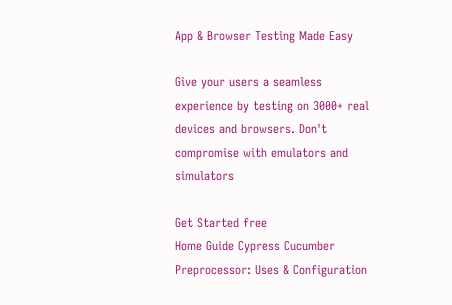App & Browser Testing Made Easy

Give your users a seamless experience by testing on 3000+ real devices and browsers. Don't compromise with emulators and simulators

Get Started free
Home Guide Cypress Cucumber Preprocessor: Uses & Configuration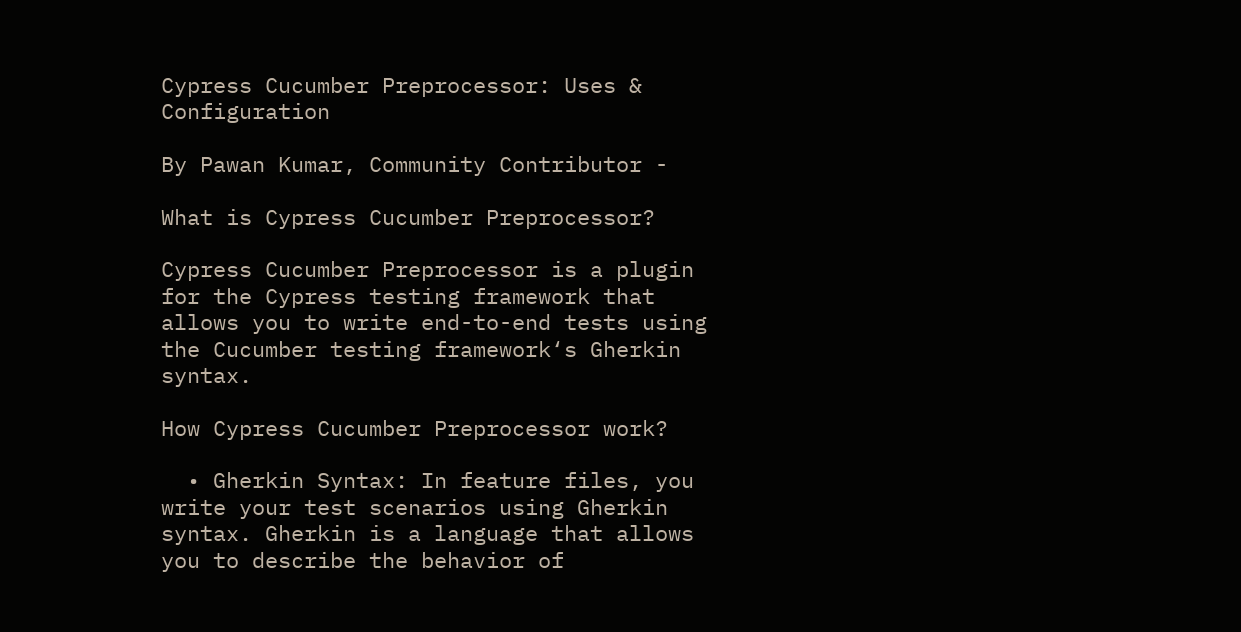Cypress Cucumber Preprocessor: Uses & Configuration

By Pawan Kumar, Community Contributor -

What is Cypress Cucumber Preprocessor?

Cypress Cucumber Preprocessor is a plugin for the Cypress testing framework that allows you to write end-to-end tests using the Cucumber testing framework‘s Gherkin syntax.

How Cypress Cucumber Preprocessor work?

  • Gherkin Syntax: In feature files, you write your test scenarios using Gherkin syntax. Gherkin is a language that allows you to describe the behavior of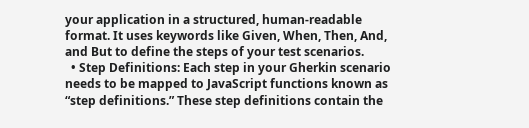your application in a structured, human-readable format. It uses keywords like Given, When, Then, And, and But to define the steps of your test scenarios.
  • Step Definitions: Each step in your Gherkin scenario needs to be mapped to JavaScript functions known as “step definitions.” These step definitions contain the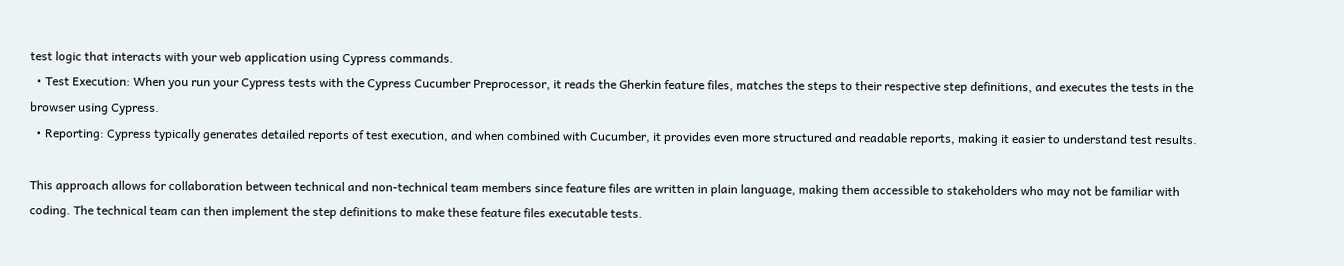test logic that interacts with your web application using Cypress commands.
  • Test Execution: When you run your Cypress tests with the Cypress Cucumber Preprocessor, it reads the Gherkin feature files, matches the steps to their respective step definitions, and executes the tests in the browser using Cypress.
  • Reporting: Cypress typically generates detailed reports of test execution, and when combined with Cucumber, it provides even more structured and readable reports, making it easier to understand test results.

This approach allows for collaboration between technical and non-technical team members since feature files are written in plain language, making them accessible to stakeholders who may not be familiar with coding. The technical team can then implement the step definitions to make these feature files executable tests.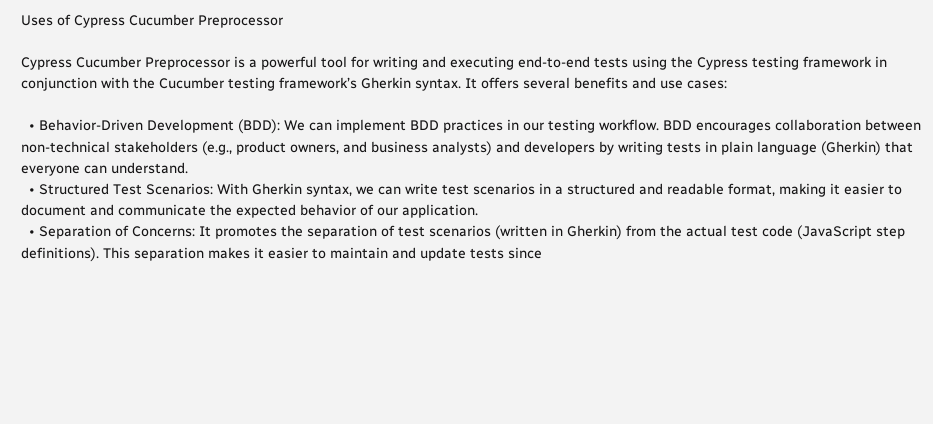Uses of Cypress Cucumber Preprocessor

Cypress Cucumber Preprocessor is a powerful tool for writing and executing end-to-end tests using the Cypress testing framework in conjunction with the Cucumber testing framework’s Gherkin syntax. It offers several benefits and use cases:

  • Behavior-Driven Development (BDD): We can implement BDD practices in our testing workflow. BDD encourages collaboration between non-technical stakeholders (e.g., product owners, and business analysts) and developers by writing tests in plain language (Gherkin) that everyone can understand.
  • Structured Test Scenarios: With Gherkin syntax, we can write test scenarios in a structured and readable format, making it easier to document and communicate the expected behavior of our application.
  • Separation of Concerns: It promotes the separation of test scenarios (written in Gherkin) from the actual test code (JavaScript step definitions). This separation makes it easier to maintain and update tests since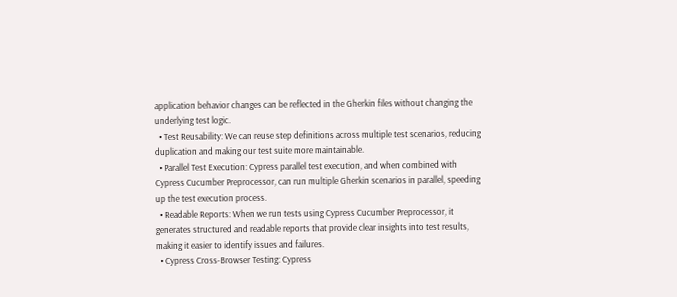application behavior changes can be reflected in the Gherkin files without changing the underlying test logic.
  • Test Reusability: We can reuse step definitions across multiple test scenarios, reducing duplication and making our test suite more maintainable.
  • Parallel Test Execution: Cypress parallel test execution, and when combined with Cypress Cucumber Preprocessor, can run multiple Gherkin scenarios in parallel, speeding up the test execution process.
  • Readable Reports: When we run tests using Cypress Cucumber Preprocessor, it generates structured and readable reports that provide clear insights into test results, making it easier to identify issues and failures.
  • Cypress Cross-Browser Testing: Cypress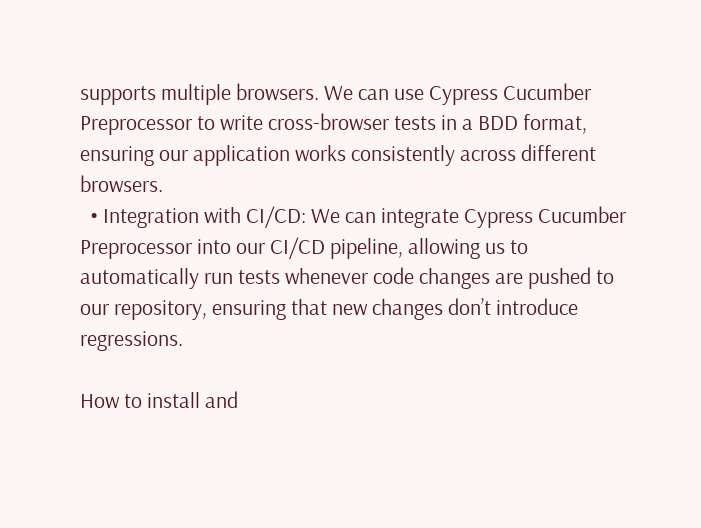supports multiple browsers. We can use Cypress Cucumber Preprocessor to write cross-browser tests in a BDD format, ensuring our application works consistently across different browsers.
  • Integration with CI/CD: We can integrate Cypress Cucumber Preprocessor into our CI/CD pipeline, allowing us to automatically run tests whenever code changes are pushed to our repository, ensuring that new changes don’t introduce regressions.

How to install and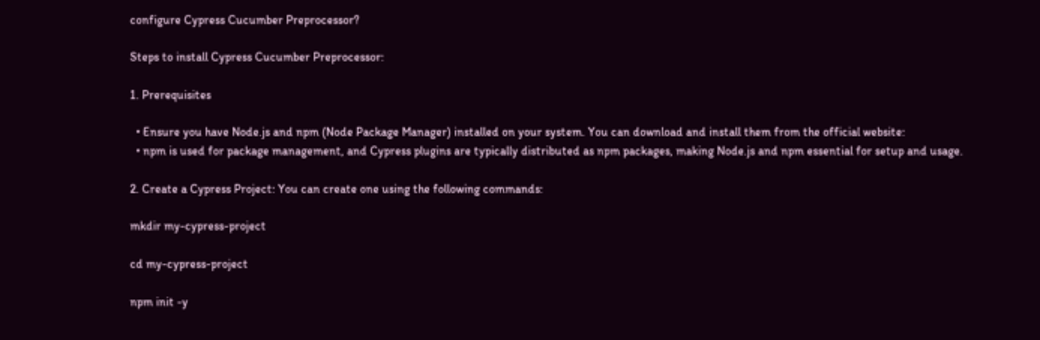configure Cypress Cucumber Preprocessor?

Steps to install Cypress Cucumber Preprocessor:

1. Prerequisites

  • Ensure you have Node.js and npm (Node Package Manager) installed on your system. You can download and install them from the official website:
  • npm is used for package management, and Cypress plugins are typically distributed as npm packages, making Node.js and npm essential for setup and usage.

2. Create a Cypress Project: You can create one using the following commands:

mkdir my-cypress-project

cd my-cypress-project

npm init -y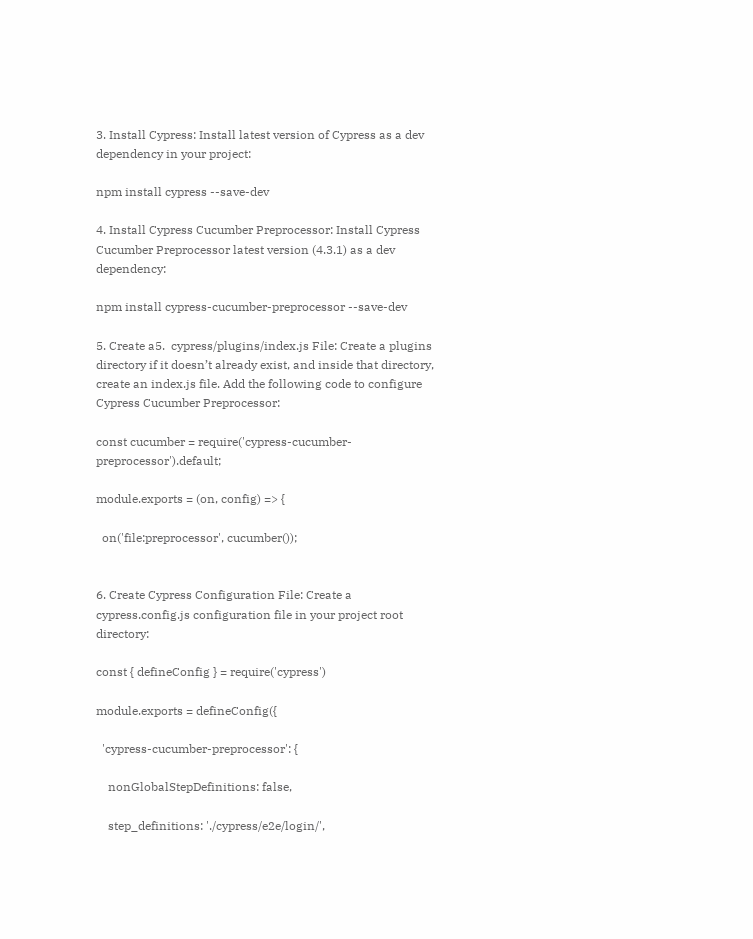3. Install Cypress: Install latest version of Cypress as a dev dependency in your project:

npm install cypress --save-dev

4. Install Cypress Cucumber Preprocessor: Install Cypress Cucumber Preprocessor latest version (4.3.1) as a dev dependency:

npm install cypress-cucumber-preprocessor --save-dev

5. Create a5.  cypress/plugins/index.js File: Create a plugins directory if it doesn’t already exist, and inside that directory, create an index.js file. Add the following code to configure Cypress Cucumber Preprocessor:

const cucumber = require('cypress-cucumber-preprocessor').default;

module.exports = (on, config) => {

  on('file:preprocessor', cucumber());


6. Create Cypress Configuration File: Create a cypress.config.js configuration file in your project root directory:

const { defineConfig } = require('cypress')

module.exports = defineConfig({

  'cypress-cucumber-preprocessor': {

    nonGlobalStepDefinitions: false,

    step_definitions: './cypress/e2e/login/',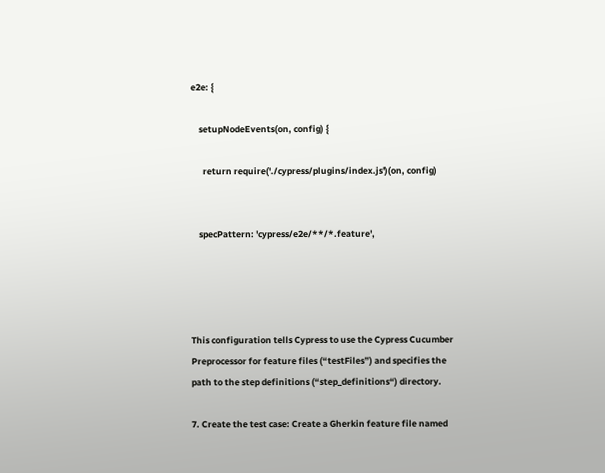e2e: {

    setupNodeEvents(on, config) {

      return require('./cypress/plugins/index.js')(on, config)


    specPattern: 'cypress/e2e/**/*.feature',




This configuration tells Cypress to use the Cypress Cucumber Preprocessor for feature files (“testFiles”) and specifies the path to the step definitions (“step_definitions“) directory.

7. Create the test case: Create a Gherkin feature file named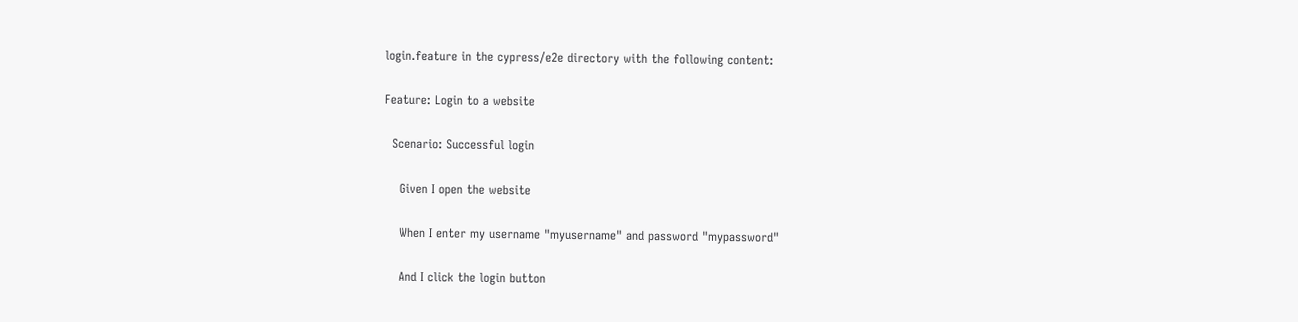login.feature in the cypress/e2e directory with the following content:

Feature: Login to a website

  Scenario: Successful login

    Given I open the website

    When I enter my username "myusername" and password "mypassword"

    And I click the login button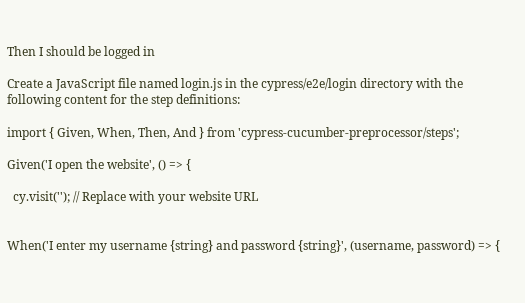Then I should be logged in

Create a JavaScript file named login.js in the cypress/e2e/login directory with the following content for the step definitions:

import { Given, When, Then, And } from 'cypress-cucumber-preprocessor/steps';

Given('I open the website', () => {

  cy.visit(''); // Replace with your website URL


When('I enter my username {string} and password {string}', (username, password) => {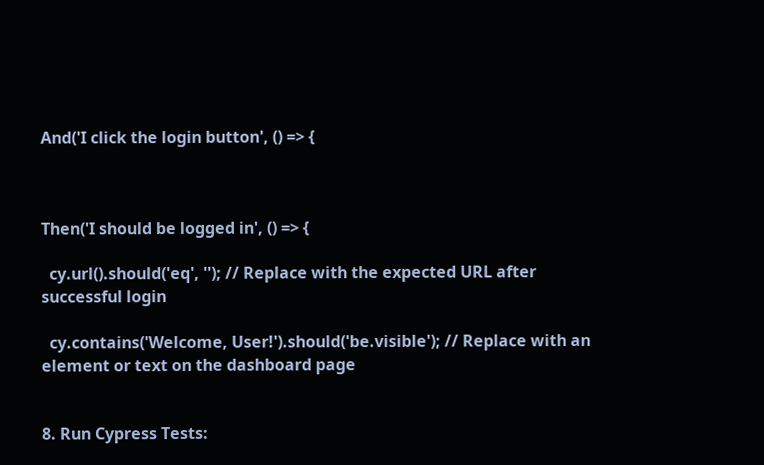And('I click the login button', () => {



Then('I should be logged in', () => {

  cy.url().should('eq', ''); // Replace with the expected URL after successful login

  cy.contains('Welcome, User!').should('be.visible'); // Replace with an element or text on the dashboard page


8. Run Cypress Tests: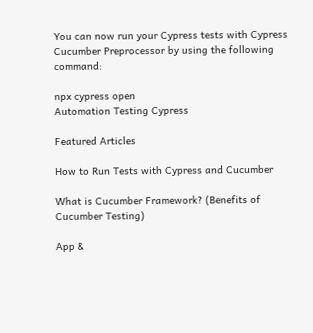You can now run your Cypress tests with Cypress Cucumber Preprocessor by using the following command:

npx cypress open
Automation Testing Cypress

Featured Articles

How to Run Tests with Cypress and Cucumber

What is Cucumber Framework? (Benefits of Cucumber Testing)

App &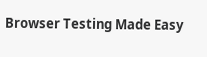Browser Testing Made Easy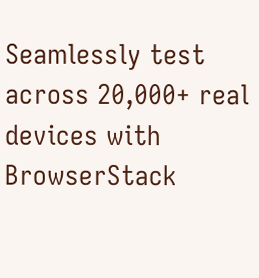Seamlessly test across 20,000+ real devices with BrowserStack